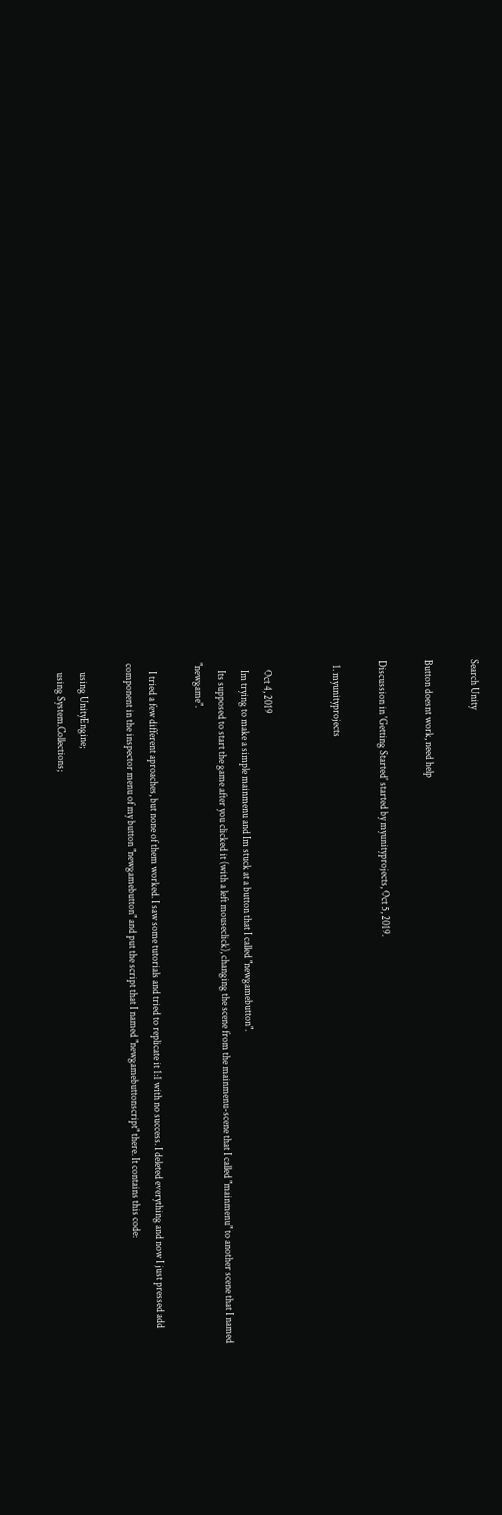Search Unity

Button doesnt work, need help

Discussion in 'Getting Started' started by myunityprojects, Oct 5, 2019.

  1. myunityprojects


    Oct 4, 2019
    Im trying to make a simple mainmenu and Im stuck at a button that I called "newgamebutton".
    Its supposed to start the game after you clicked it (with a left mouseclick), changing the scene from the mainmenu-scene that I called "mainmenu" to another scene that I named "newgame".

    I tried a few different aproaches, but none of them worked. I saw some tutorials and tried to replicate it 1:1 with no success. I deleted everything and now I just pressed add component in the inspector menu of my button "newgamebutton" and put the script that I named "newgamebuttonscript" there. It contains this code:

    using UnityEngine;
    using System.Collections;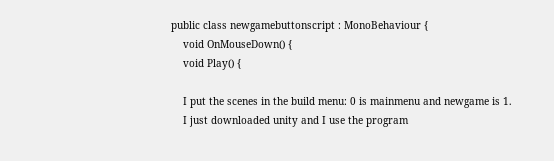public class newgamebuttonscript : MonoBehaviour {
    void OnMouseDown() {
    void Play() {

    I put the scenes in the build menu: 0 is mainmenu and newgame is 1.
    I just downloaded unity and I use the program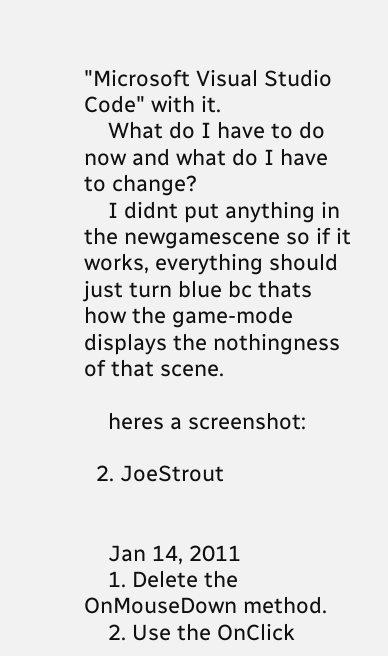"Microsoft Visual Studio Code" with it.
    What do I have to do now and what do I have to change?
    I didnt put anything in the newgamescene so if it works, everything should just turn blue bc thats how the game-mode displays the nothingness of that scene.

    heres a screenshot:

  2. JoeStrout


    Jan 14, 2011
    1. Delete the OnMouseDown method.
    2. Use the OnClick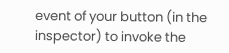event of your button (in the inspector) to invoke the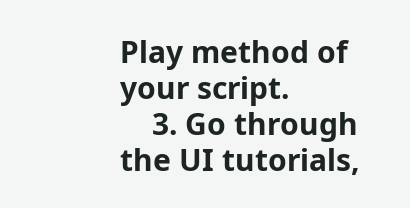Play method of your script.
    3. Go through the UI tutorials,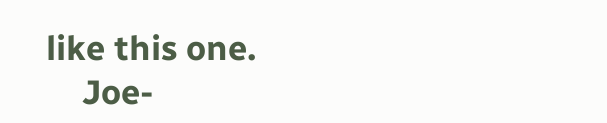like this one.
    Joe-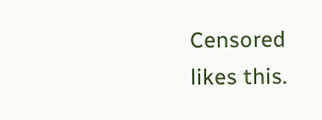Censored likes this.